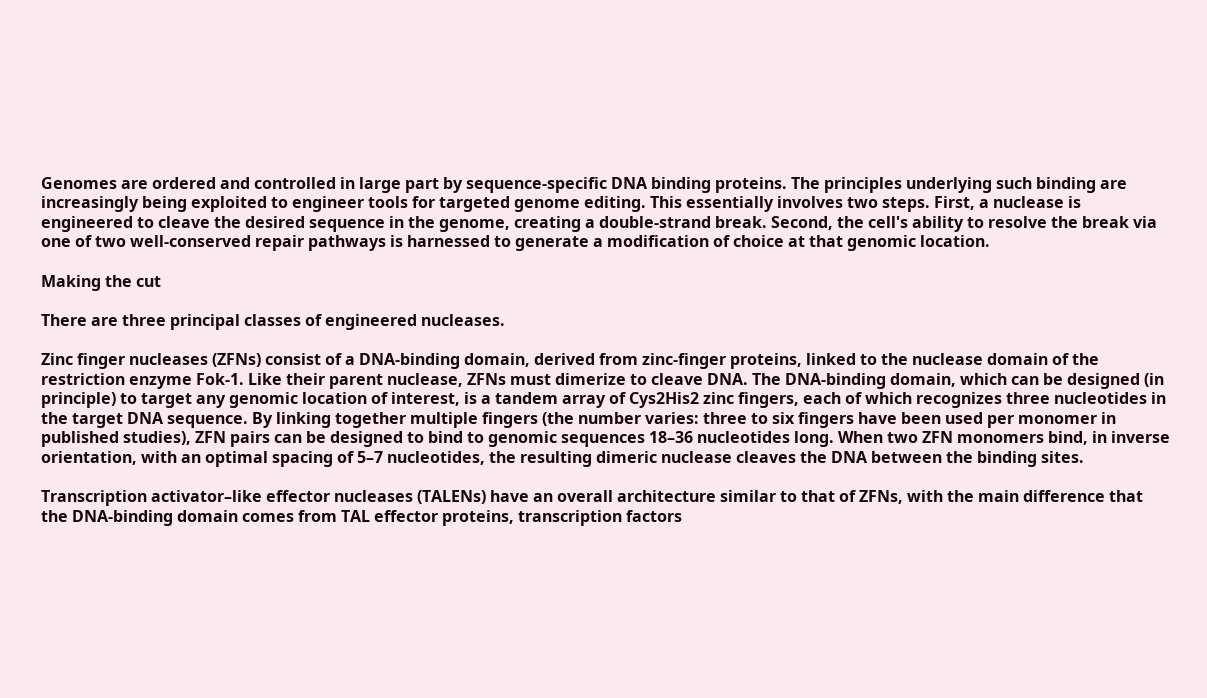Genomes are ordered and controlled in large part by sequence-specific DNA binding proteins. The principles underlying such binding are increasingly being exploited to engineer tools for targeted genome editing. This essentially involves two steps. First, a nuclease is engineered to cleave the desired sequence in the genome, creating a double-strand break. Second, the cell's ability to resolve the break via one of two well-conserved repair pathways is harnessed to generate a modification of choice at that genomic location.

Making the cut

There are three principal classes of engineered nucleases.

Zinc finger nucleases (ZFNs) consist of a DNA-binding domain, derived from zinc-finger proteins, linked to the nuclease domain of the restriction enzyme Fok-1. Like their parent nuclease, ZFNs must dimerize to cleave DNA. The DNA-binding domain, which can be designed (in principle) to target any genomic location of interest, is a tandem array of Cys2His2 zinc fingers, each of which recognizes three nucleotides in the target DNA sequence. By linking together multiple fingers (the number varies: three to six fingers have been used per monomer in published studies), ZFN pairs can be designed to bind to genomic sequences 18–36 nucleotides long. When two ZFN monomers bind, in inverse orientation, with an optimal spacing of 5–7 nucleotides, the resulting dimeric nuclease cleaves the DNA between the binding sites.

Transcription activator–like effector nucleases (TALENs) have an overall architecture similar to that of ZFNs, with the main difference that the DNA-binding domain comes from TAL effector proteins, transcription factors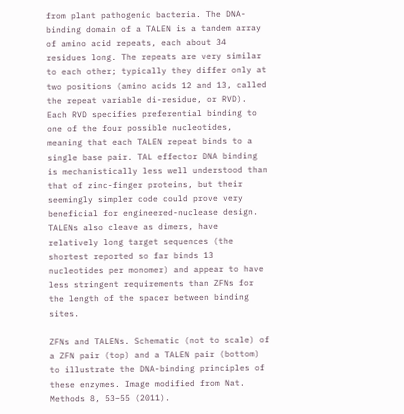from plant pathogenic bacteria. The DNA-binding domain of a TALEN is a tandem array of amino acid repeats, each about 34 residues long. The repeats are very similar to each other; typically they differ only at two positions (amino acids 12 and 13, called the repeat variable di-residue, or RVD). Each RVD specifies preferential binding to one of the four possible nucleotides, meaning that each TALEN repeat binds to a single base pair. TAL effector DNA binding is mechanistically less well understood than that of zinc-finger proteins, but their seemingly simpler code could prove very beneficial for engineered-nuclease design. TALENs also cleave as dimers, have relatively long target sequences (the shortest reported so far binds 13 nucleotides per monomer) and appear to have less stringent requirements than ZFNs for the length of the spacer between binding sites.

ZFNs and TALENs. Schematic (not to scale) of a ZFN pair (top) and a TALEN pair (bottom) to illustrate the DNA-binding principles of these enzymes. Image modified from Nat. Methods 8, 53–55 (2011).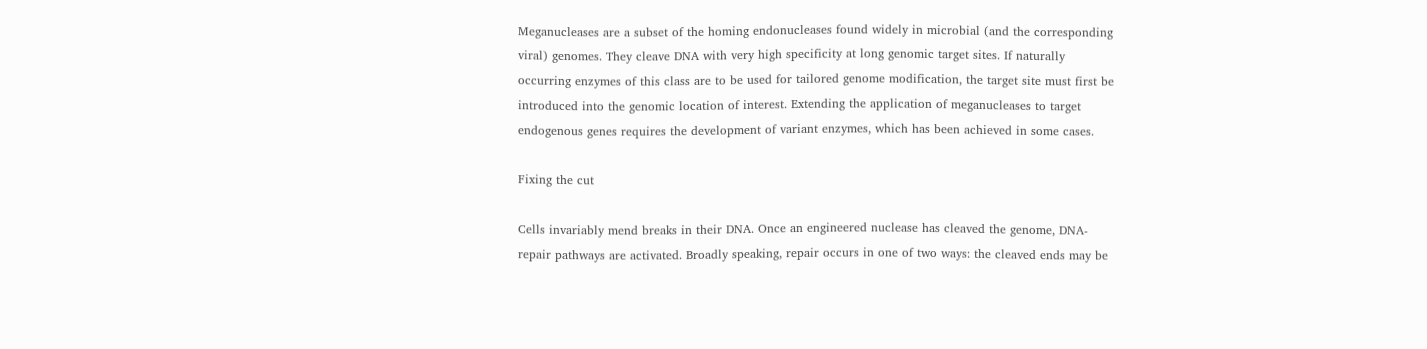Meganucleases are a subset of the homing endonucleases found widely in microbial (and the corresponding viral) genomes. They cleave DNA with very high specificity at long genomic target sites. If naturally occurring enzymes of this class are to be used for tailored genome modification, the target site must first be introduced into the genomic location of interest. Extending the application of meganucleases to target endogenous genes requires the development of variant enzymes, which has been achieved in some cases.

Fixing the cut

Cells invariably mend breaks in their DNA. Once an engineered nuclease has cleaved the genome, DNA-repair pathways are activated. Broadly speaking, repair occurs in one of two ways: the cleaved ends may be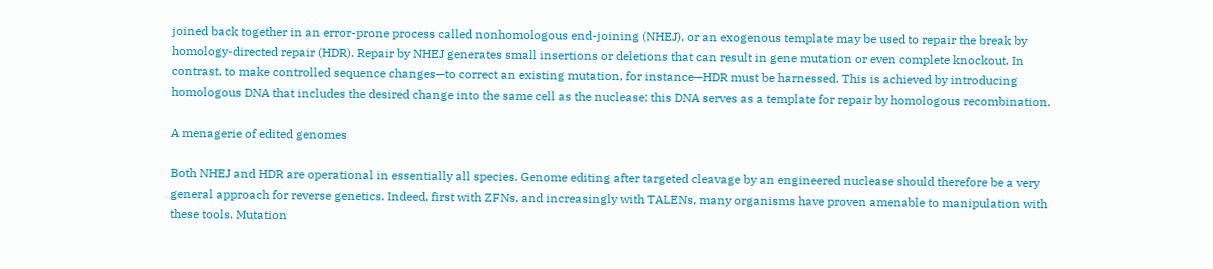joined back together in an error-prone process called nonhomologous end-joining (NHEJ), or an exogenous template may be used to repair the break by homology-directed repair (HDR). Repair by NHEJ generates small insertions or deletions that can result in gene mutation or even complete knockout. In contrast, to make controlled sequence changes—to correct an existing mutation, for instance—HDR must be harnessed. This is achieved by introducing homologous DNA that includes the desired change into the same cell as the nuclease; this DNA serves as a template for repair by homologous recombination.

A menagerie of edited genomes

Both NHEJ and HDR are operational in essentially all species. Genome editing after targeted cleavage by an engineered nuclease should therefore be a very general approach for reverse genetics. Indeed, first with ZFNs, and increasingly with TALENs, many organisms have proven amenable to manipulation with these tools. Mutation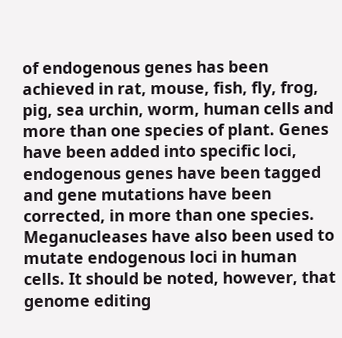of endogenous genes has been achieved in rat, mouse, fish, fly, frog, pig, sea urchin, worm, human cells and more than one species of plant. Genes have been added into specific loci, endogenous genes have been tagged and gene mutations have been corrected, in more than one species. Meganucleases have also been used to mutate endogenous loci in human cells. It should be noted, however, that genome editing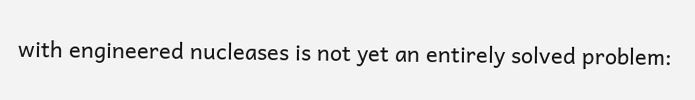with engineered nucleases is not yet an entirely solved problem: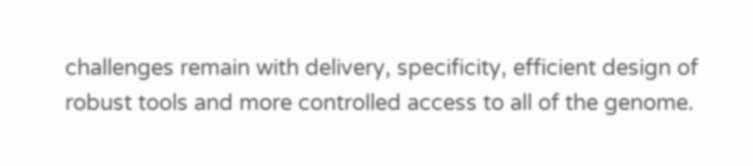challenges remain with delivery, specificity, efficient design of robust tools and more controlled access to all of the genome.